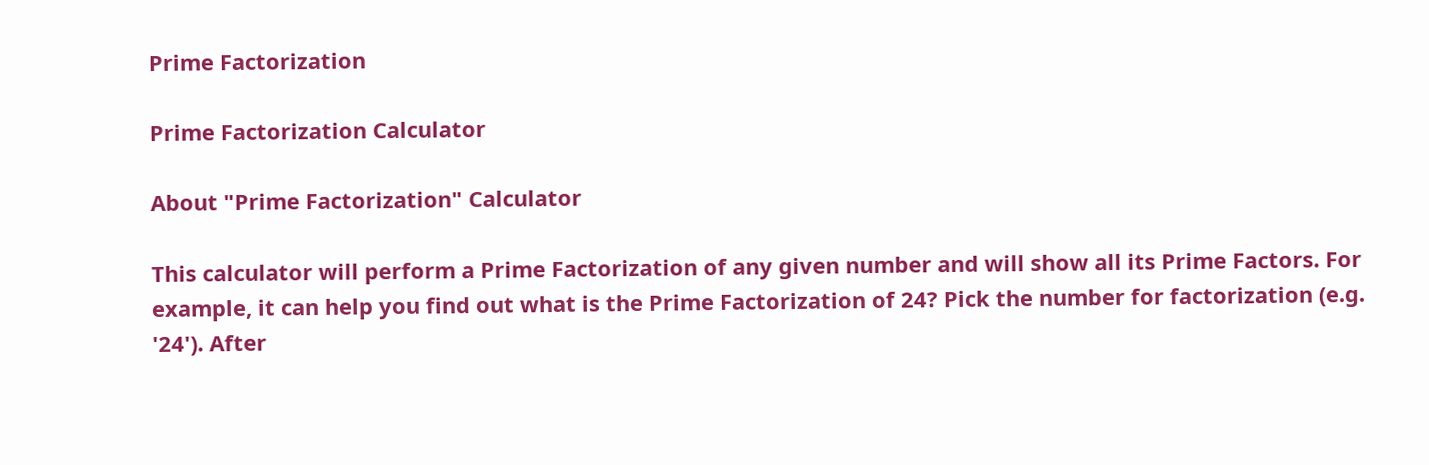Prime Factorization

Prime Factorization Calculator

About "Prime Factorization" Calculator

This calculator will perform a Prime Factorization of any given number and will show all its Prime Factors. For example, it can help you find out what is the Prime Factorization of 24? Pick the number for factorization (e.g. '24'). After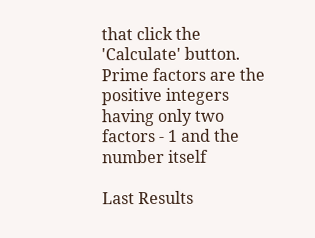that click the 'Calculate' button.
Prime factors are the positive integers having only two factors - 1 and the number itself

Last Results